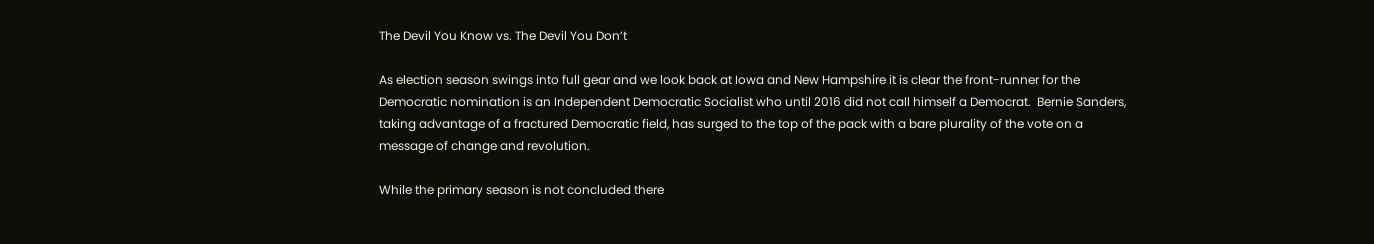The Devil You Know vs. The Devil You Don’t

As election season swings into full gear and we look back at Iowa and New Hampshire it is clear the front-runner for the Democratic nomination is an Independent Democratic Socialist who until 2016 did not call himself a Democrat.  Bernie Sanders, taking advantage of a fractured Democratic field, has surged to the top of the pack with a bare plurality of the vote on a message of change and revolution.

While the primary season is not concluded there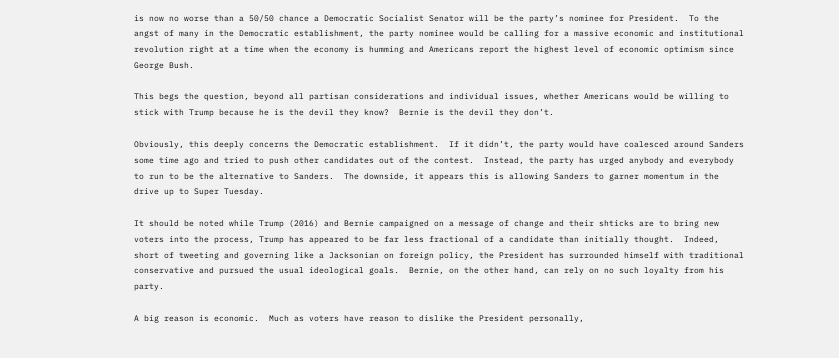is now no worse than a 50/50 chance a Democratic Socialist Senator will be the party’s nominee for President.  To the angst of many in the Democratic establishment, the party nominee would be calling for a massive economic and institutional revolution right at a time when the economy is humming and Americans report the highest level of economic optimism since George Bush.

This begs the question, beyond all partisan considerations and individual issues, whether Americans would be willing to stick with Trump because he is the devil they know?  Bernie is the devil they don’t.

Obviously, this deeply concerns the Democratic establishment.  If it didn’t, the party would have coalesced around Sanders some time ago and tried to push other candidates out of the contest.  Instead, the party has urged anybody and everybody to run to be the alternative to Sanders.  The downside, it appears this is allowing Sanders to garner momentum in the drive up to Super Tuesday.

It should be noted while Trump (2016) and Bernie campaigned on a message of change and their shticks are to bring new voters into the process, Trump has appeared to be far less fractional of a candidate than initially thought.  Indeed, short of tweeting and governing like a Jacksonian on foreign policy, the President has surrounded himself with traditional conservative and pursued the usual ideological goals.  Bernie, on the other hand, can rely on no such loyalty from his party.

A big reason is economic.  Much as voters have reason to dislike the President personally,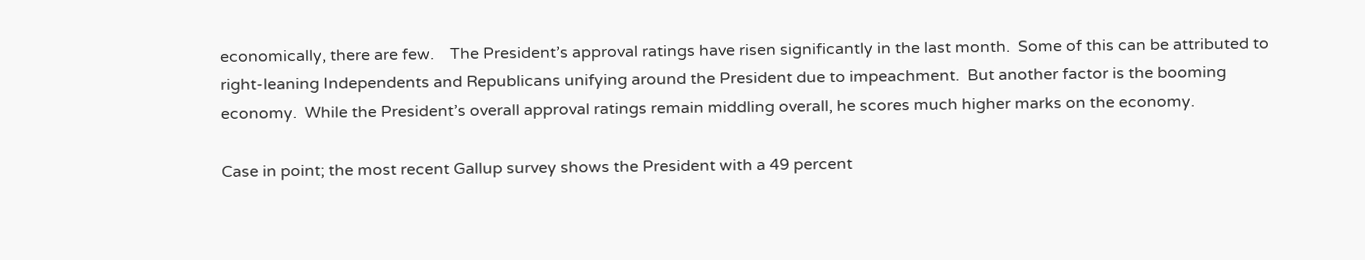economically, there are few.    The President’s approval ratings have risen significantly in the last month.  Some of this can be attributed to right-leaning Independents and Republicans unifying around the President due to impeachment.  But another factor is the booming economy.  While the President’s overall approval ratings remain middling overall, he scores much higher marks on the economy.

Case in point; the most recent Gallup survey shows the President with a 49 percent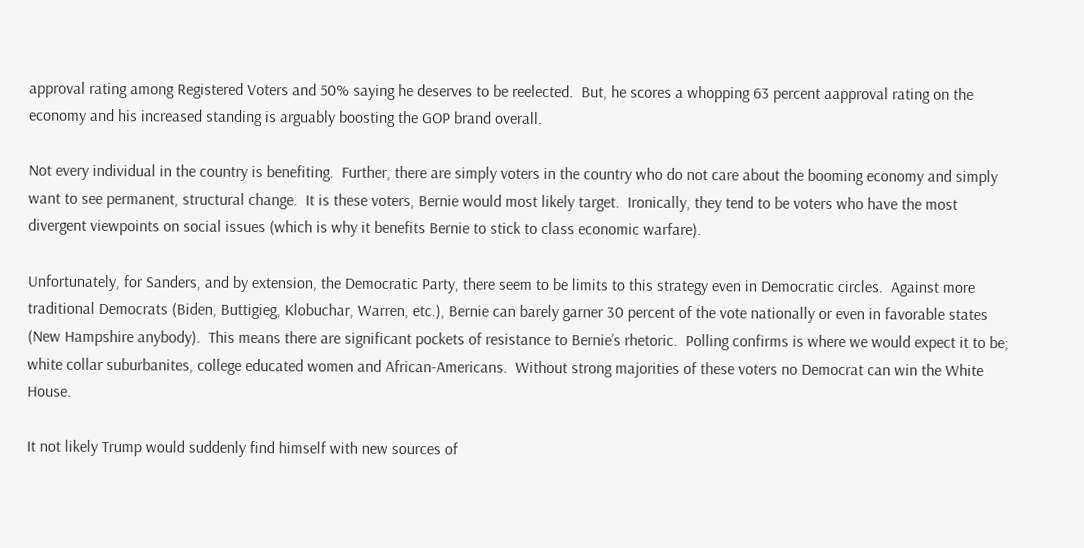approval rating among Registered Voters and 50% saying he deserves to be reelected.  But, he scores a whopping 63 percent aapproval rating on the economy and his increased standing is arguably boosting the GOP brand overall.

Not every individual in the country is benefiting.  Further, there are simply voters in the country who do not care about the booming economy and simply want to see permanent, structural change.  It is these voters, Bernie would most likely target.  Ironically, they tend to be voters who have the most divergent viewpoints on social issues (which is why it benefits Bernie to stick to class economic warfare).

Unfortunately, for Sanders, and by extension, the Democratic Party, there seem to be limits to this strategy even in Democratic circles.  Against more traditional Democrats (Biden, Buttigieg, Klobuchar, Warren, etc.), Bernie can barely garner 30 percent of the vote nationally or even in favorable states (New Hampshire anybody).  This means there are significant pockets of resistance to Bernie’s rhetoric.  Polling confirms is where we would expect it to be; white collar suburbanites, college educated women and African-Americans.  Without strong majorities of these voters no Democrat can win the White House.

It not likely Trump would suddenly find himself with new sources of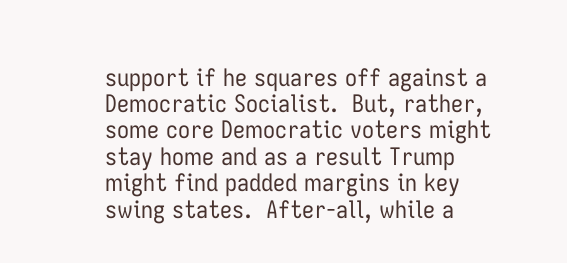support if he squares off against a Democratic Socialist.  But, rather, some core Democratic voters might stay home and as a result Trump might find padded margins in key swing states.  After-all, while a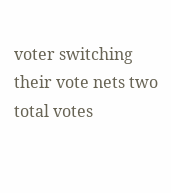voter switching their vote nets two total votes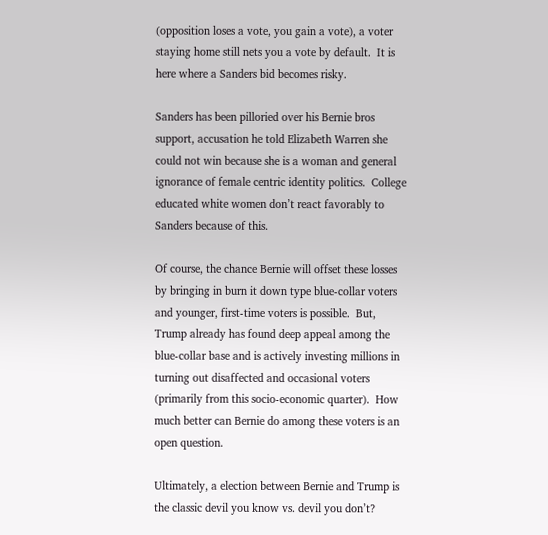(opposition loses a vote, you gain a vote), a voter staying home still nets you a vote by default.  It is here where a Sanders bid becomes risky.

Sanders has been pilloried over his Bernie bros support, accusation he told Elizabeth Warren she could not win because she is a woman and general ignorance of female centric identity politics.  College educated white women don’t react favorably to Sanders because of this.

Of course, the chance Bernie will offset these losses by bringing in burn it down type blue-collar voters and younger, first-time voters is possible.  But, Trump already has found deep appeal among the blue-collar base and is actively investing millions in turning out disaffected and occasional voters (primarily from this socio-economic quarter).  How much better can Bernie do among these voters is an open question.

Ultimately, a election between Bernie and Trump is the classic devil you know vs. devil you don’t?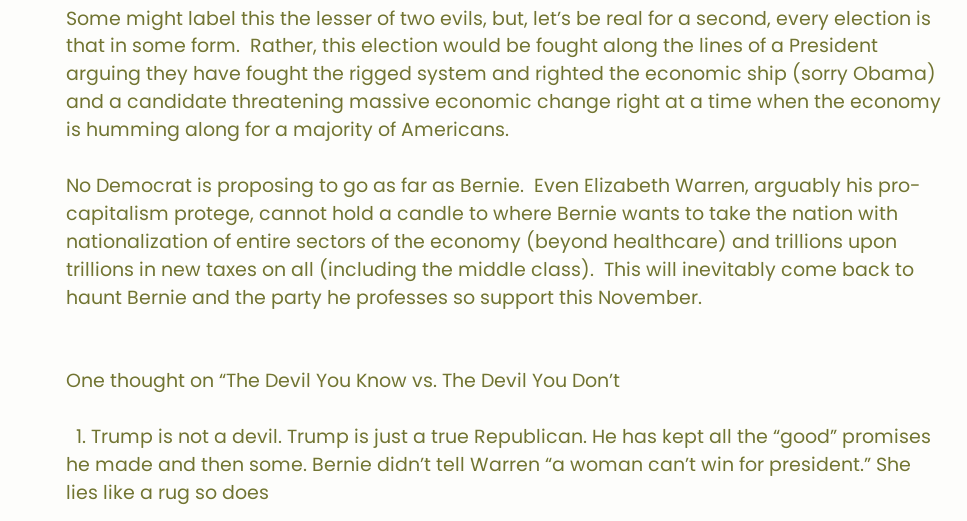Some might label this the lesser of two evils, but, let’s be real for a second, every election is that in some form.  Rather, this election would be fought along the lines of a President  arguing they have fought the rigged system and righted the economic ship (sorry Obama) and a candidate threatening massive economic change right at a time when the economy is humming along for a majority of Americans.

No Democrat is proposing to go as far as Bernie.  Even Elizabeth Warren, arguably his pro-capitalism protege, cannot hold a candle to where Bernie wants to take the nation with nationalization of entire sectors of the economy (beyond healthcare) and trillions upon trillions in new taxes on all (including the middle class).  This will inevitably come back to haunt Bernie and the party he professes so support this November.


One thought on “The Devil You Know vs. The Devil You Don’t

  1. Trump is not a devil. Trump is just a true Republican. He has kept all the “good” promises he made and then some. Bernie didn’t tell Warren “a woman can’t win for president.” She lies like a rug so does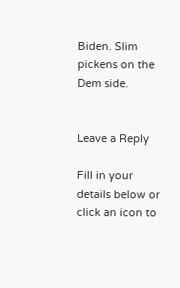Biden. Slim pickens on the Dem side.


Leave a Reply

Fill in your details below or click an icon to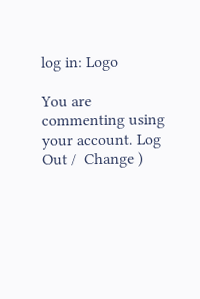log in: Logo

You are commenting using your account. Log Out /  Change )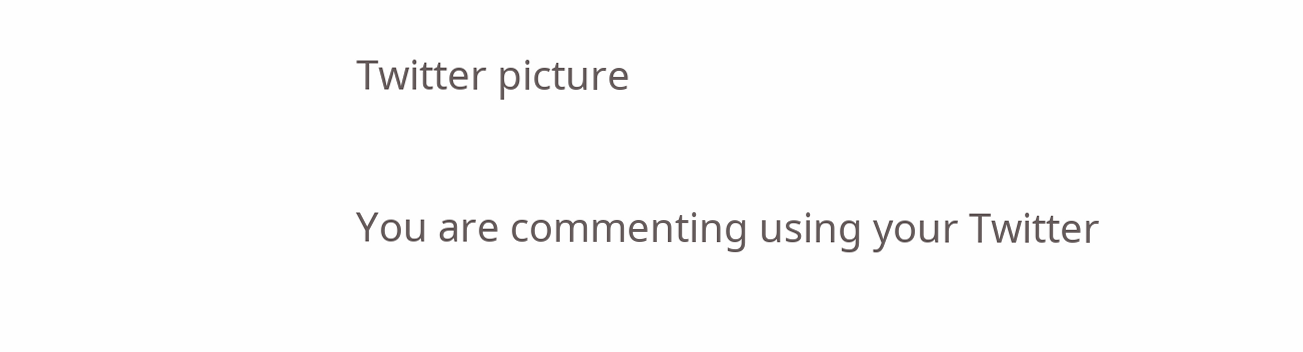Twitter picture

You are commenting using your Twitter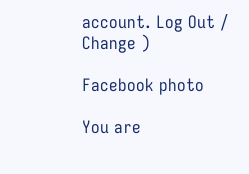account. Log Out /  Change )

Facebook photo

You are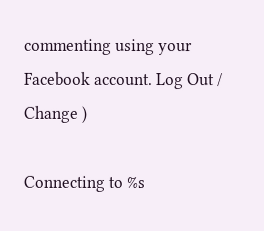commenting using your Facebook account. Log Out /  Change )

Connecting to %s